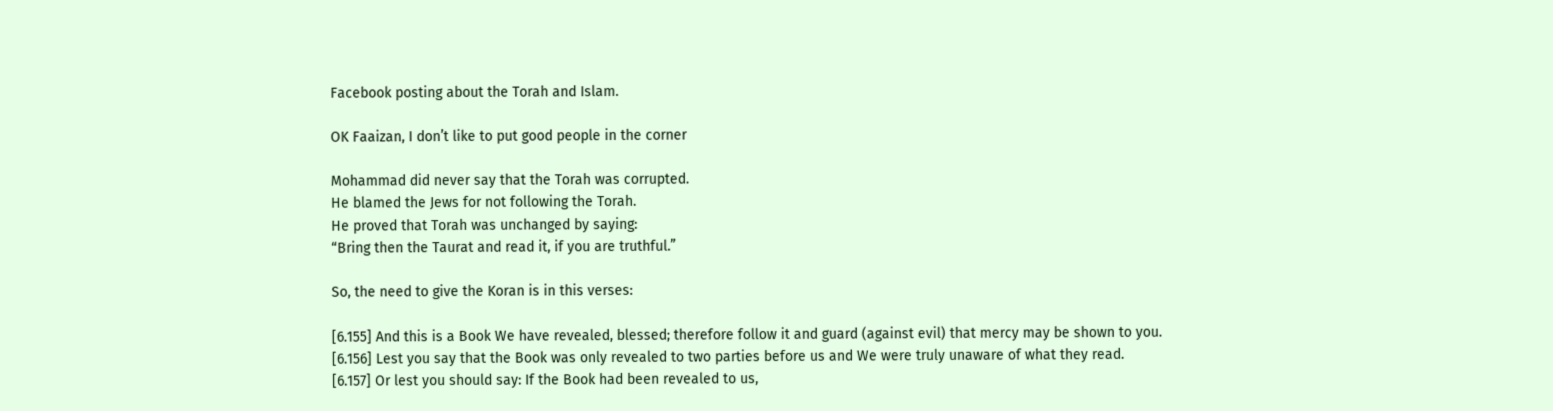Facebook posting about the Torah and Islam.

OK Faaizan, I don’t like to put good people in the corner

Mohammad did never say that the Torah was corrupted.
He blamed the Jews for not following the Torah.
He proved that Torah was unchanged by saying:
“Bring then the Taurat and read it, if you are truthful.”

So, the need to give the Koran is in this verses:

[6.155] And this is a Book We have revealed, blessed; therefore follow it and guard (against evil) that mercy may be shown to you.
[6.156] Lest you say that the Book was only revealed to two parties before us and We were truly unaware of what they read.
[6.157] Or lest you should say: If the Book had been revealed to us,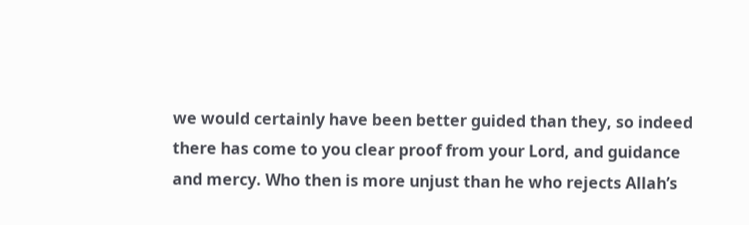we would certainly have been better guided than they, so indeed there has come to you clear proof from your Lord, and guidance and mercy. Who then is more unjust than he who rejects Allah’s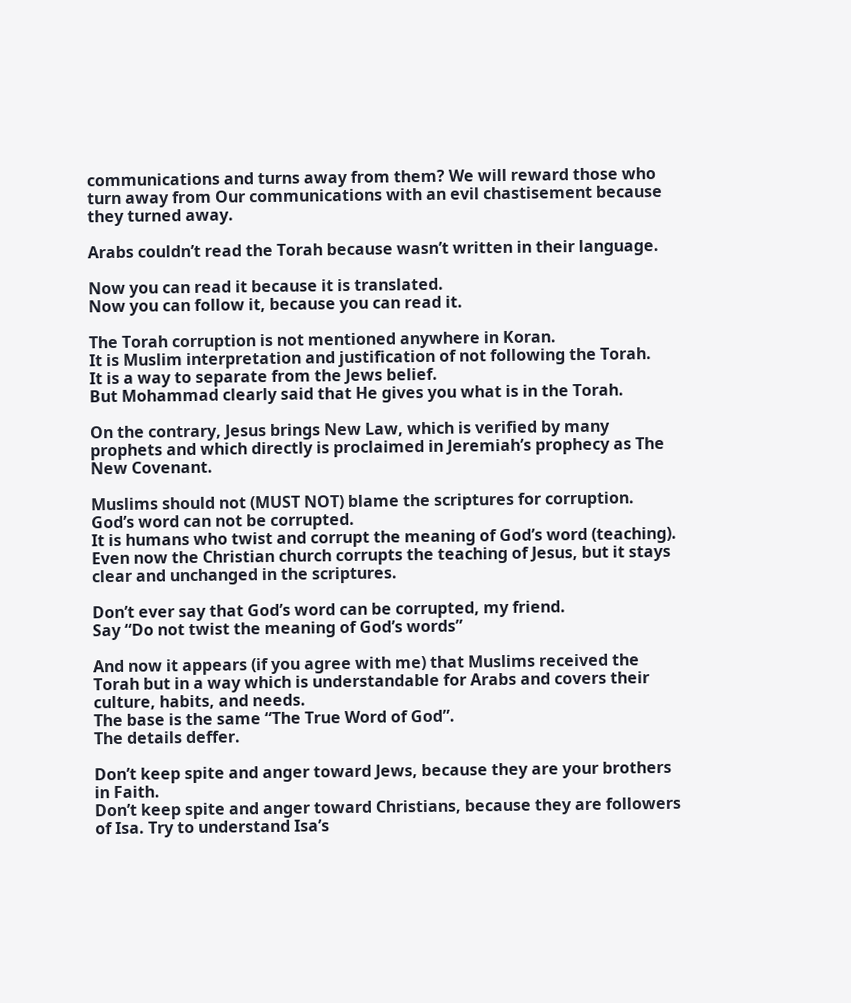communications and turns away from them? We will reward those who turn away from Our communications with an evil chastisement because they turned away.

Arabs couldn’t read the Torah because wasn’t written in their language.

Now you can read it because it is translated.
Now you can follow it, because you can read it.

The Torah corruption is not mentioned anywhere in Koran.
It is Muslim interpretation and justification of not following the Torah.
It is a way to separate from the Jews belief.
But Mohammad clearly said that He gives you what is in the Torah.

On the contrary, Jesus brings New Law, which is verified by many prophets and which directly is proclaimed in Jeremiah’s prophecy as The New Covenant.

Muslims should not (MUST NOT) blame the scriptures for corruption.
God’s word can not be corrupted.
It is humans who twist and corrupt the meaning of God’s word (teaching).
Even now the Christian church corrupts the teaching of Jesus, but it stays clear and unchanged in the scriptures.

Don’t ever say that God’s word can be corrupted, my friend.
Say “Do not twist the meaning of God’s words”

And now it appears (if you agree with me) that Muslims received the Torah but in a way which is understandable for Arabs and covers their culture, habits, and needs.
The base is the same “The True Word of God”.
The details deffer.

Don’t keep spite and anger toward Jews, because they are your brothers in Faith.
Don’t keep spite and anger toward Christians, because they are followers of Isa. Try to understand Isa’s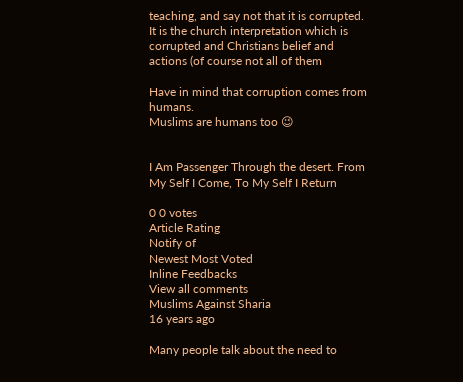teaching, and say not that it is corrupted.
It is the church interpretation which is corrupted and Christians belief and actions (of course not all of them

Have in mind that corruption comes from humans.
Muslims are humans too 😉


I Am Passenger Through the desert. From My Self I Come, To My Self I Return

0 0 votes
Article Rating
Notify of
Newest Most Voted
Inline Feedbacks
View all comments
Muslims Against Sharia
16 years ago

Many people talk about the need to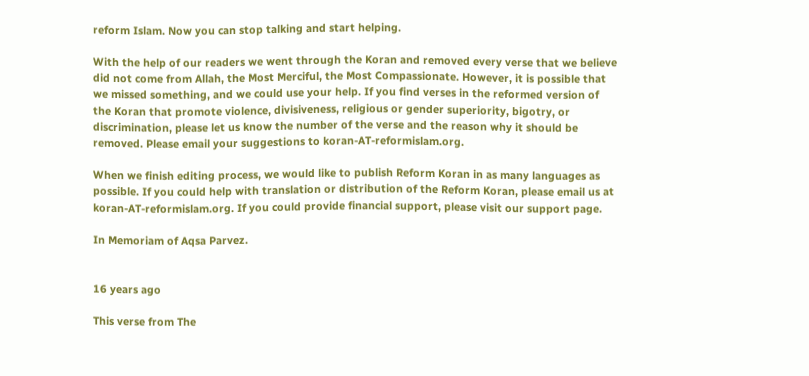reform Islam. Now you can stop talking and start helping.

With the help of our readers we went through the Koran and removed every verse that we believe did not come from Allah, the Most Merciful, the Most Compassionate. However, it is possible that we missed something, and we could use your help. If you find verses in the reformed version of the Koran that promote violence, divisiveness, religious or gender superiority, bigotry, or discrimination, please let us know the number of the verse and the reason why it should be removed. Please email your suggestions to koran-AT-reformislam.org.

When we finish editing process, we would like to publish Reform Koran in as many languages as possible. If you could help with translation or distribution of the Reform Koran, please email us at koran-AT-reformislam.org. If you could provide financial support, please visit our support page.

In Memoriam of Aqsa Parvez.


16 years ago

This verse from The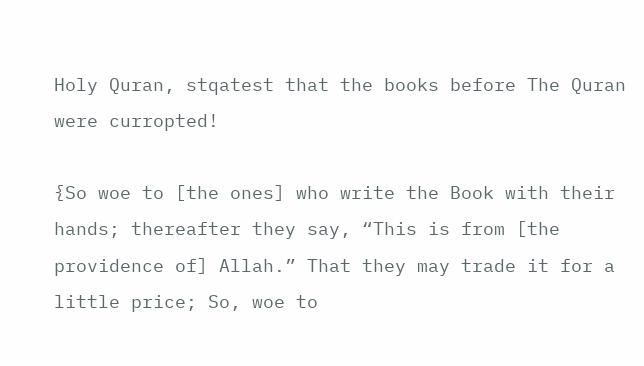Holy Quran, stqatest that the books before The Quran were curropted!

{So woe to [the ones] who write the Book with their hands; thereafter they say, “This is from [the providence of] Allah.” That they may trade it for a little price; So, woe to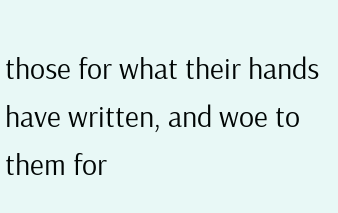those for what their hands have written, and woe to them for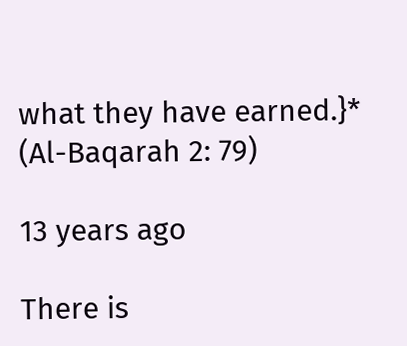what they have earned.}* (Al-Baqarah 2: 79)

13 years ago

There is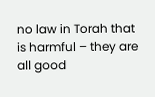no law in Torah that is harmful – they are all good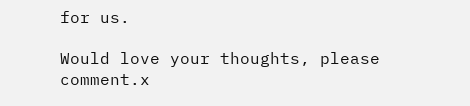for us.

Would love your thoughts, please comment.x